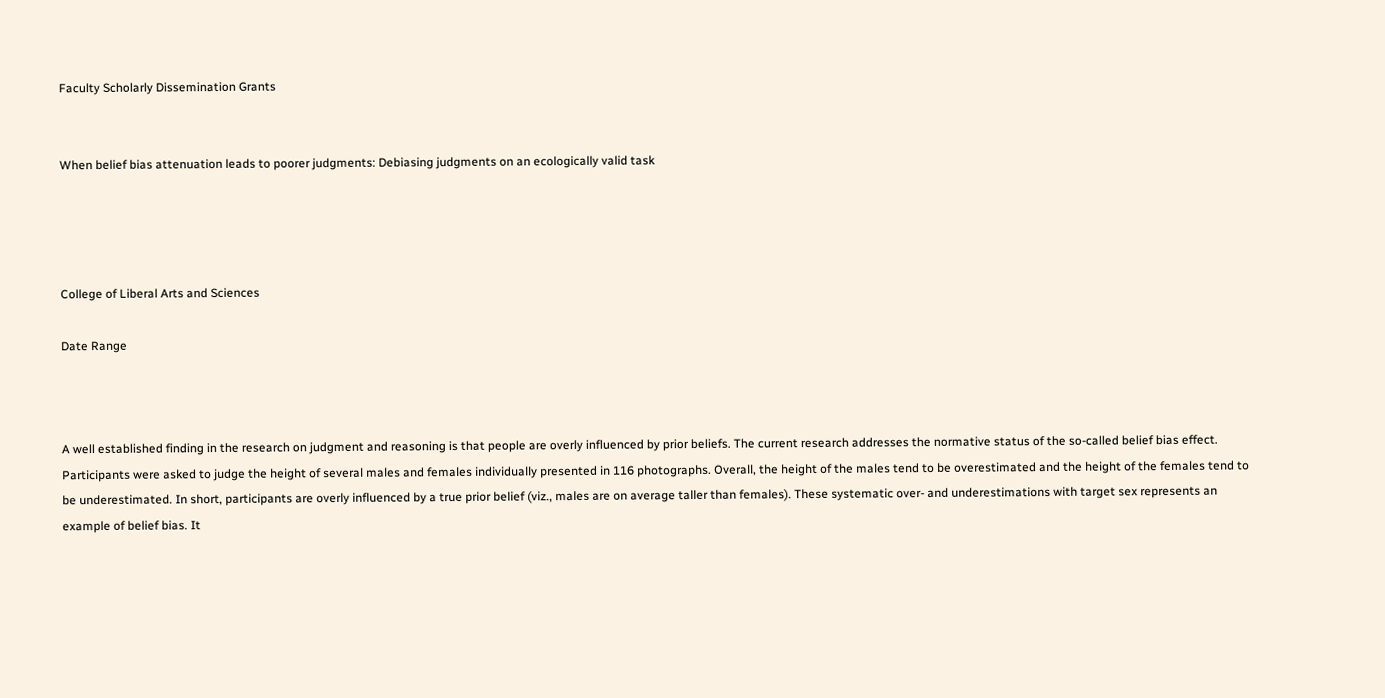Faculty Scholarly Dissemination Grants


When belief bias attenuation leads to poorer judgments: Debiasing judgments on an ecologically valid task




College of Liberal Arts and Sciences

Date Range



A well established finding in the research on judgment and reasoning is that people are overly influenced by prior beliefs. The current research addresses the normative status of the so-called belief bias effect. Participants were asked to judge the height of several males and females individually presented in 116 photographs. Overall, the height of the males tend to be overestimated and the height of the females tend to be underestimated. In short, participants are overly influenced by a true prior belief (viz., males are on average taller than females). These systematic over- and underestimations with target sex represents an example of belief bias. It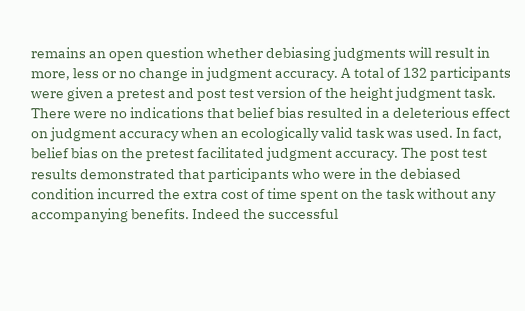remains an open question whether debiasing judgments will result in more, less or no change in judgment accuracy. A total of 132 participants were given a pretest and post test version of the height judgment task. There were no indications that belief bias resulted in a deleterious effect on judgment accuracy when an ecologically valid task was used. In fact, belief bias on the pretest facilitated judgment accuracy. The post test results demonstrated that participants who were in the debiased condition incurred the extra cost of time spent on the task without any accompanying benefits. Indeed the successful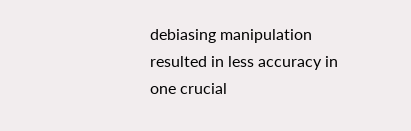debiasing manipulation resulted in less accuracy in one crucial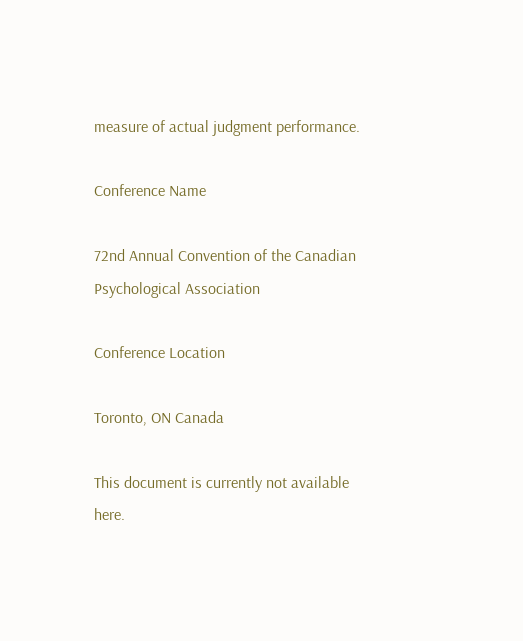measure of actual judgment performance.

Conference Name

72nd Annual Convention of the Canadian Psychological Association

Conference Location

Toronto, ON Canada

This document is currently not available here.